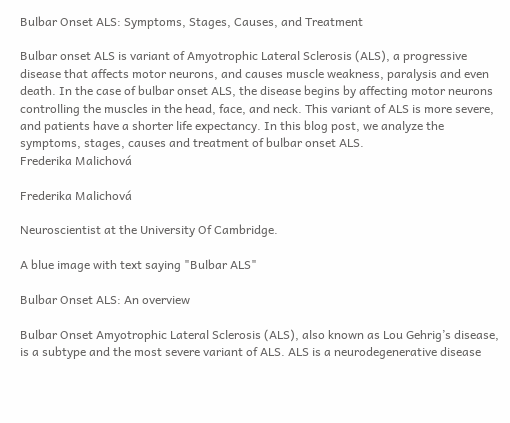Bulbar Onset ALS: Symptoms, Stages, Causes, and Treatment

Bulbar onset ALS is variant of Amyotrophic Lateral Sclerosis (ALS), a progressive disease that affects motor neurons, and causes muscle weakness, paralysis and even death. In the case of bulbar onset ALS, the disease begins by affecting motor neurons controlling the muscles in the head, face, and neck. This variant of ALS is more severe, and patients have a shorter life expectancy. In this blog post, we analyze the symptoms, stages, causes and treatment of bulbar onset ALS.
Frederika Malichová

Frederika Malichová

Neuroscientist at the University Of Cambridge.

A blue image with text saying "Bulbar ALS"

Bulbar Onset ALS: An overview

Bulbar Onset Amyotrophic Lateral Sclerosis (ALS), also known as Lou Gehrig’s disease, is a subtype and the most severe variant of ALS. ALS is a neurodegenerative disease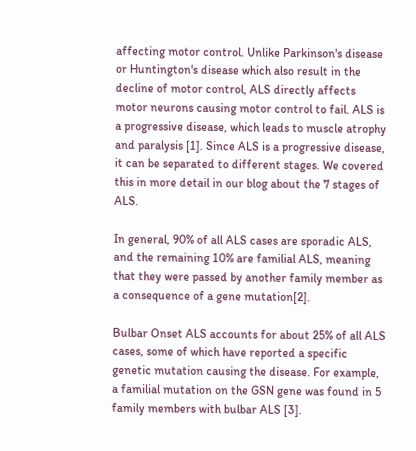affecting motor control. Unlike Parkinson's disease or Huntington's disease which also result in the decline of motor control, ALS directly affects motor neurons causing motor control to fail. ALS is a progressive disease, which leads to muscle atrophy and paralysis [1]. Since ALS is a progressive disease, it can be separated to different stages. We covered this in more detail in our blog about the 7 stages of ALS.

In general, 90% of all ALS cases are sporadic ALS, and the remaining 10% are familial ALS, meaning that they were passed by another family member as a consequence of a gene mutation[2].

Bulbar Onset ALS accounts for about 25% of all ALS cases, some of which have reported a specific genetic mutation causing the disease. For example, a familial mutation on the GSN gene was found in 5 family members with bulbar ALS [3].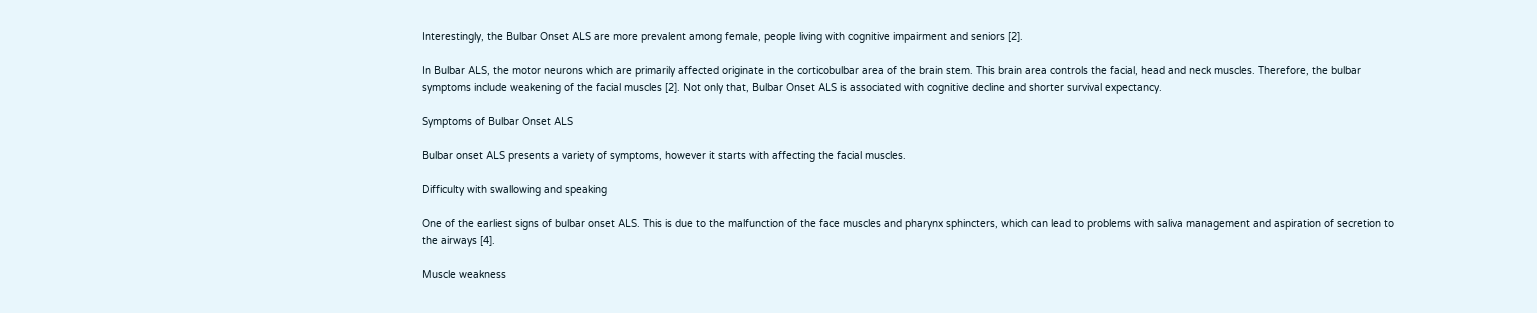Interestingly, the Bulbar Onset ALS are more prevalent among female, people living with cognitive impairment and seniors [2].

In Bulbar ALS, the motor neurons which are primarily affected originate in the corticobulbar area of the brain stem. This brain area controls the facial, head and neck muscles. Therefore, the bulbar symptoms include weakening of the facial muscles [2]. Not only that, Bulbar Onset ALS is associated with cognitive decline and shorter survival expectancy.

Symptoms of Bulbar Onset ALS

Bulbar onset ALS presents a variety of symptoms, however it starts with affecting the facial muscles.

Difficulty with swallowing and speaking

One of the earliest signs of bulbar onset ALS. This is due to the malfunction of the face muscles and pharynx sphincters, which can lead to problems with saliva management and aspiration of secretion to the airways [4].

Muscle weakness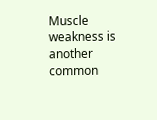Muscle weakness is another common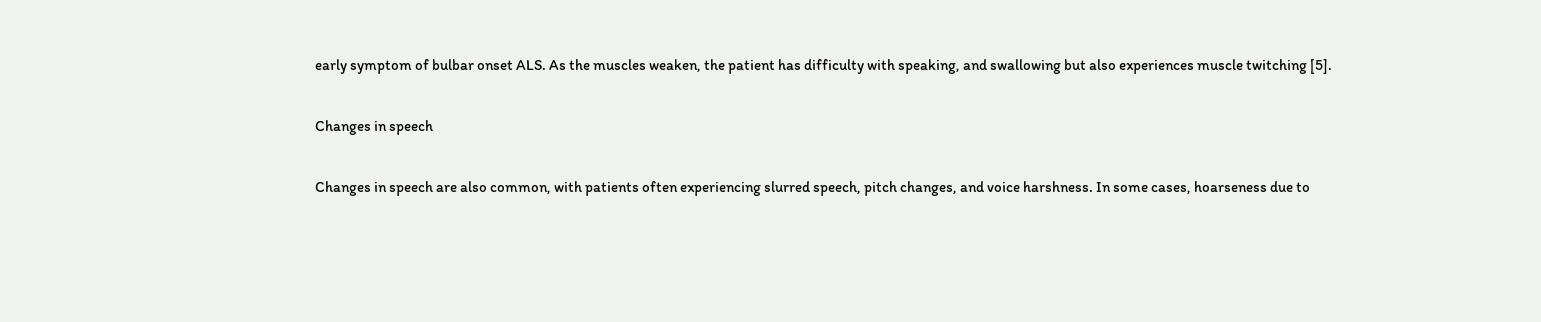early symptom of bulbar onset ALS. As the muscles weaken, the patient has difficulty with speaking, and swallowing but also experiences muscle twitching [5].

Changes in speech

Changes in speech are also common, with patients often experiencing slurred speech, pitch changes, and voice harshness. In some cases, hoarseness due to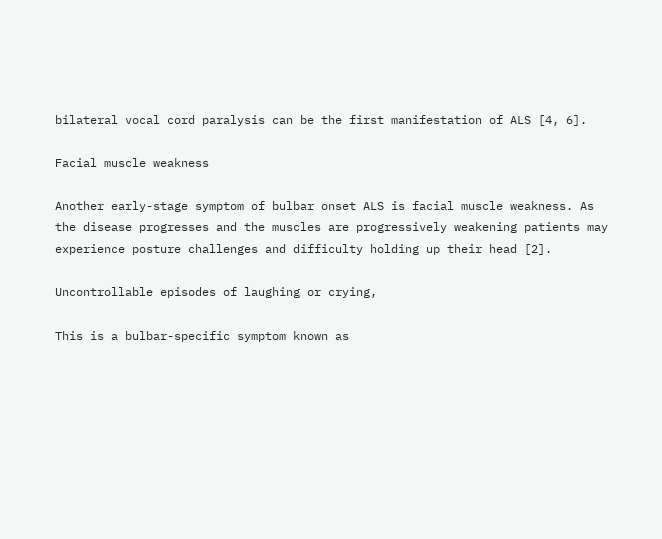bilateral vocal cord paralysis can be the first manifestation of ALS [4, 6].

Facial muscle weakness

Another early-stage symptom of bulbar onset ALS is facial muscle weakness. As the disease progresses and the muscles are progressively weakening patients may experience posture challenges and difficulty holding up their head [2].

Uncontrollable episodes of laughing or crying,

This is a bulbar-specific symptom known as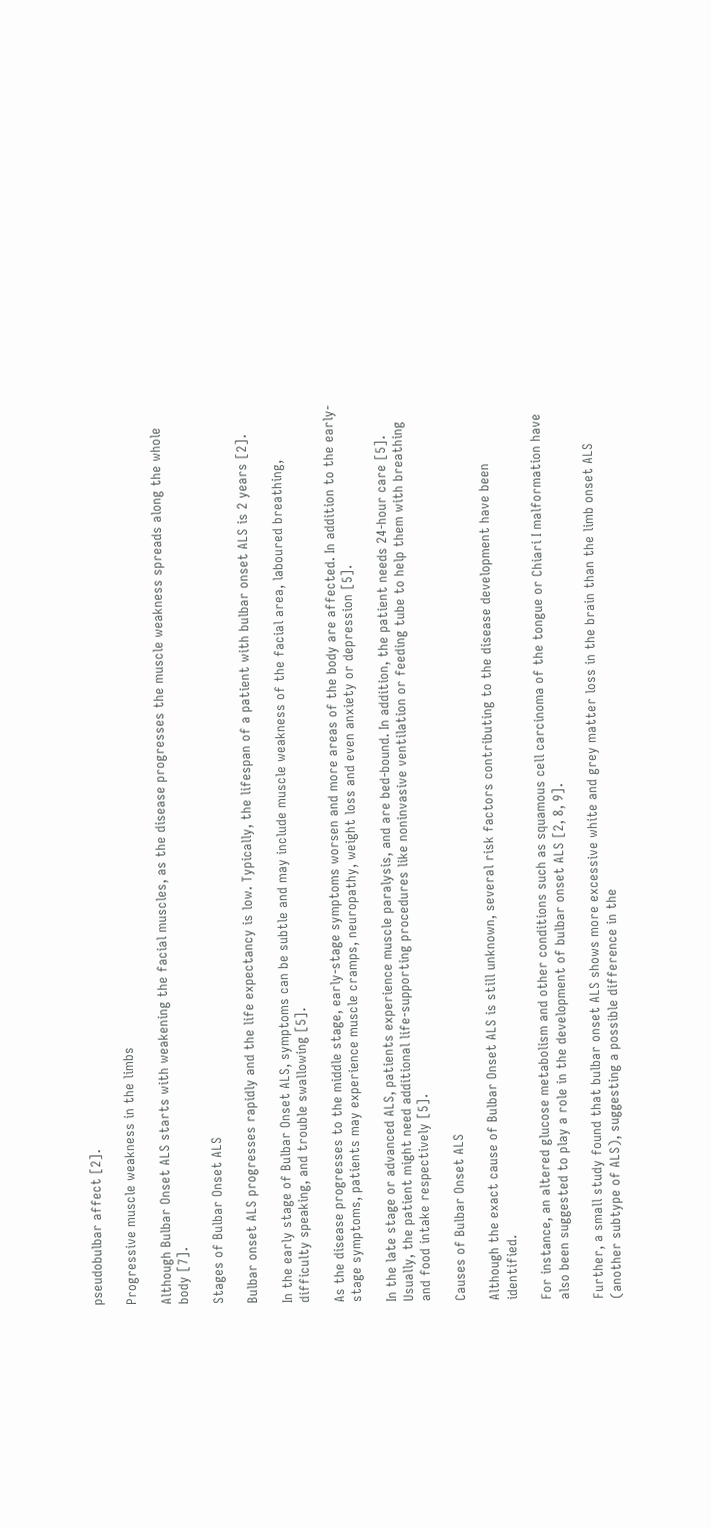pseudobulbar affect [2].

Progressive muscle weakness in the limbs

Although Bulbar Onset ALS starts with weakening the facial muscles, as the disease progresses the muscle weakness spreads along the whole body [7].

Stages of Bulbar Onset ALS

Bulbar onset ALS progresses rapidly and the life expectancy is low. Typically, the lifespan of a patient with bulbar onset ALS is 2 years [2].

In the early stage of Bulbar Onset ALS, symptoms can be subtle and may include muscle weakness of the facial area, laboured breathing, difficulty speaking, and trouble swallowing [5].

As the disease progresses to the middle stage, early-stage symptoms worsen and more areas of the body are affected. In addition to the early-stage symptoms, patients may experience muscle cramps, neuropathy, weight loss and even anxiety or depression [5].

In the late stage or advanced ALS, patients experience muscle paralysis, and are bed-bound. In addition, the patient needs 24-hour care [5]. Usually, the patient might need additional life-supporting procedures like noninvasive ventilation or feeding tube to help them with breathing and food intake respectively [5].

Causes of Bulbar Onset ALS

Although the exact cause of Bulbar Onset ALS is still unknown, several risk factors contributing to the disease development have been identified.

For instance, an altered glucose metabolism and other conditions such as squamous cell carcinoma of the tongue or Chiari I malformation have also been suggested to play a role in the development of bulbar onset ALS [2, 8, 9].

Further, a small study found that bulbar onset ALS shows more excessive white and grey matter loss in the brain than the limb onset ALS (another subtype of ALS), suggesting a possible difference in the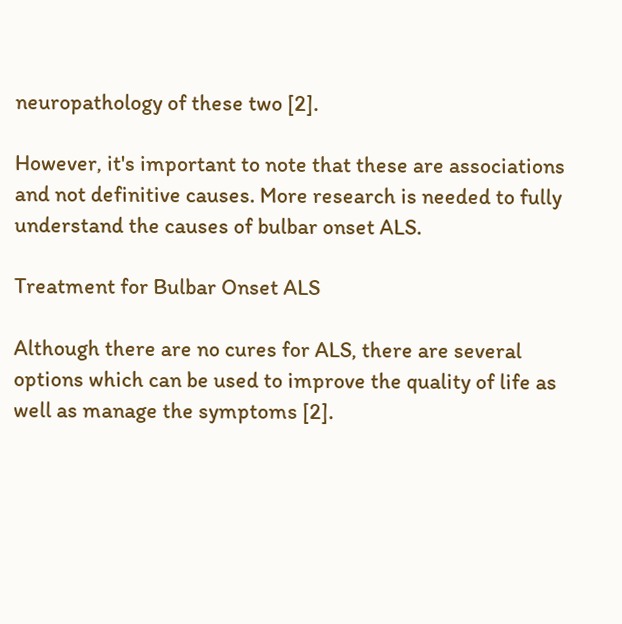neuropathology of these two [2].

However, it's important to note that these are associations and not definitive causes. More research is needed to fully understand the causes of bulbar onset ALS.

Treatment for Bulbar Onset ALS

Although there are no cures for ALS, there are several options which can be used to improve the quality of life as well as manage the symptoms [2].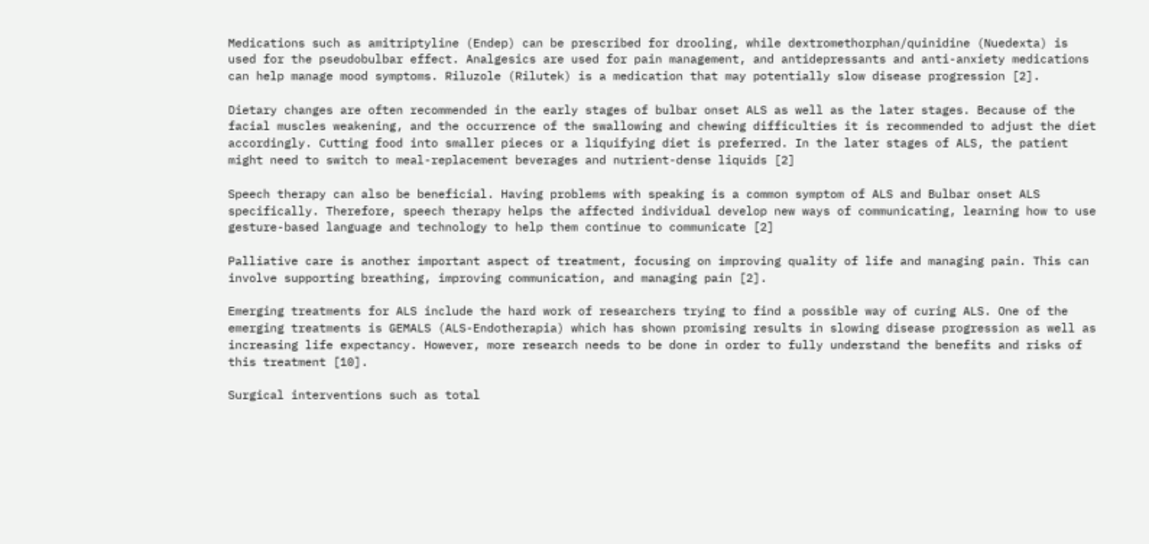Medications such as amitriptyline (Endep) can be prescribed for drooling, while dextromethorphan/quinidine (Nuedexta) is used for the pseudobulbar effect. Analgesics are used for pain management, and antidepressants and anti-anxiety medications can help manage mood symptoms. Riluzole (Rilutek) is a medication that may potentially slow disease progression [2].

Dietary changes are often recommended in the early stages of bulbar onset ALS as well as the later stages. Because of the facial muscles weakening, and the occurrence of the swallowing and chewing difficulties it is recommended to adjust the diet accordingly. Cutting food into smaller pieces or a liquifying diet is preferred. In the later stages of ALS, the patient might need to switch to meal-replacement beverages and nutrient-dense liquids [2]

Speech therapy can also be beneficial. Having problems with speaking is a common symptom of ALS and Bulbar onset ALS specifically. Therefore, speech therapy helps the affected individual develop new ways of communicating, learning how to use gesture-based language and technology to help them continue to communicate [2]

Palliative care is another important aspect of treatment, focusing on improving quality of life and managing pain. This can involve supporting breathing, improving communication, and managing pain [2].

Emerging treatments for ALS include the hard work of researchers trying to find a possible way of curing ALS. One of the emerging treatments is GEMALS (ALS-Endotherapia) which has shown promising results in slowing disease progression as well as increasing life expectancy. However, more research needs to be done in order to fully understand the benefits and risks of this treatment [10].

Surgical interventions such as total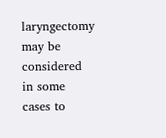laryngectomy may be considered in some cases to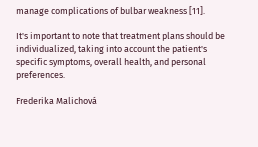manage complications of bulbar weakness [11].

It's important to note that treatment plans should be individualized, taking into account the patient's specific symptoms, overall health, and personal preferences.

Frederika Malichová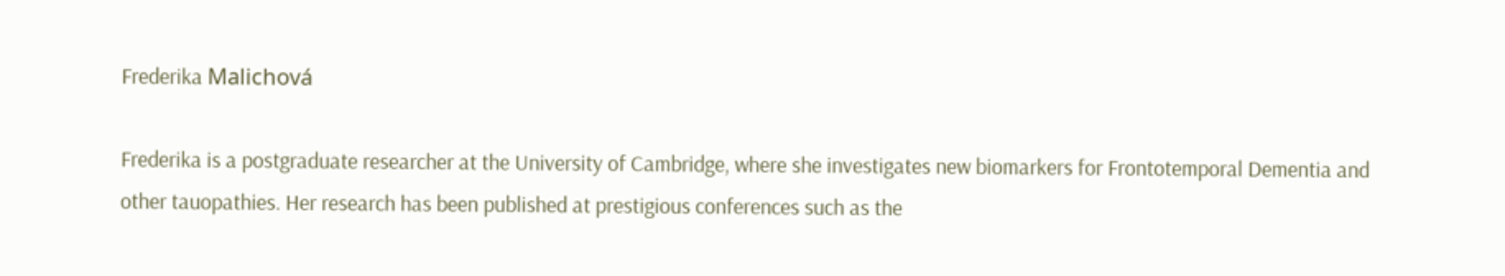Frederika Malichová

Frederika is a postgraduate researcher at the University of Cambridge, where she investigates new biomarkers for Frontotemporal Dementia and other tauopathies. Her research has been published at prestigious conferences such as the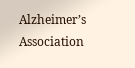Alzheimer’s Association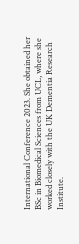International Conference 2023. She obtained her BSc in Biomedical Sciences from UCL, where she worked closely with the UK Dementia Research Institute.